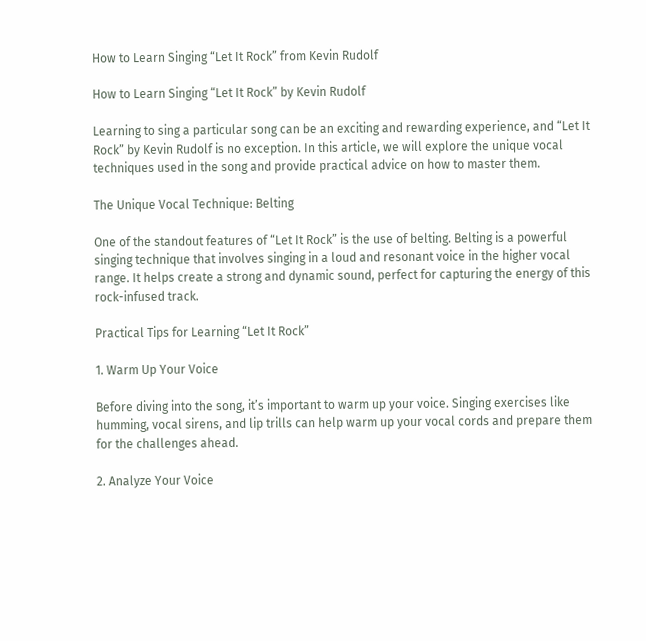How to Learn Singing “Let It Rock” from Kevin Rudolf

How to Learn Singing “Let It Rock” by Kevin Rudolf

Learning to sing a particular song can be an exciting and rewarding experience, and “Let It Rock” by Kevin Rudolf is no exception. In this article, we will explore the unique vocal techniques used in the song and provide practical advice on how to master them.

The Unique Vocal Technique: Belting

One of the standout features of “Let It Rock” is the use of belting. Belting is a powerful singing technique that involves singing in a loud and resonant voice in the higher vocal range. It helps create a strong and dynamic sound, perfect for capturing the energy of this rock-infused track.

Practical Tips for Learning “Let It Rock”

1. Warm Up Your Voice

Before diving into the song, it’s important to warm up your voice. Singing exercises like humming, vocal sirens, and lip trills can help warm up your vocal cords and prepare them for the challenges ahead.

2. Analyze Your Voice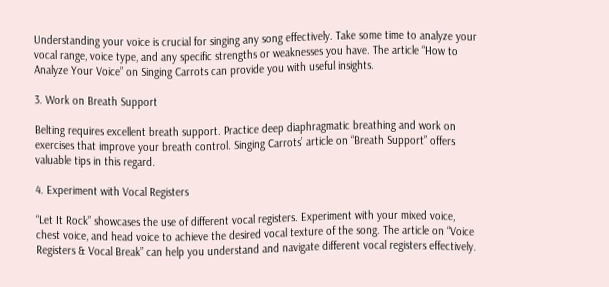Understanding your voice is crucial for singing any song effectively. Take some time to analyze your vocal range, voice type, and any specific strengths or weaknesses you have. The article “How to Analyze Your Voice” on Singing Carrots can provide you with useful insights.

3. Work on Breath Support

Belting requires excellent breath support. Practice deep diaphragmatic breathing and work on exercises that improve your breath control. Singing Carrots’ article on “Breath Support” offers valuable tips in this regard.

4. Experiment with Vocal Registers

“Let It Rock” showcases the use of different vocal registers. Experiment with your mixed voice, chest voice, and head voice to achieve the desired vocal texture of the song. The article on “Voice Registers & Vocal Break” can help you understand and navigate different vocal registers effectively.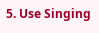5. Use Singing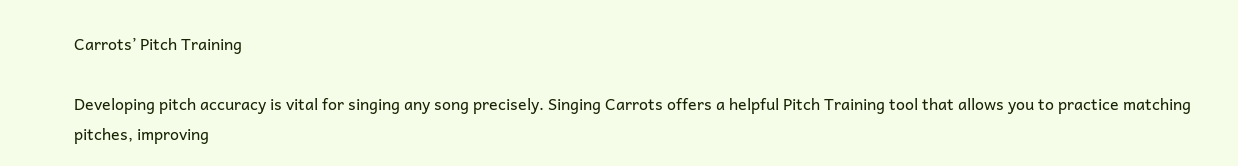Carrots’ Pitch Training

Developing pitch accuracy is vital for singing any song precisely. Singing Carrots offers a helpful Pitch Training tool that allows you to practice matching pitches, improving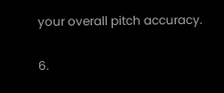your overall pitch accuracy.

6.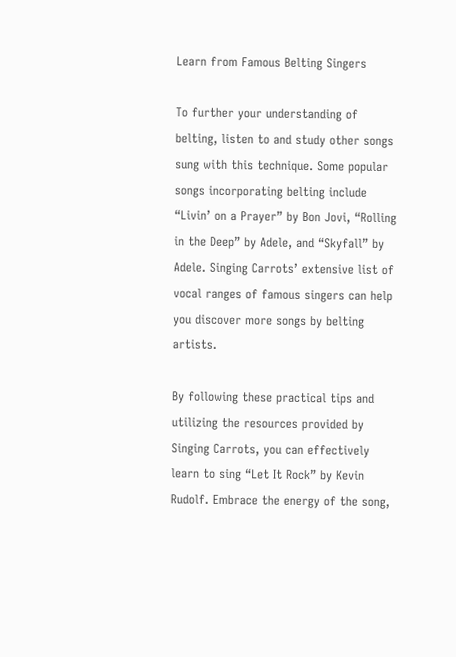Learn from Famous Belting Singers

To further your understanding of belting, listen to and study other songs sung with this technique. Some popular songs incorporating belting include “Livin’ on a Prayer” by Bon Jovi, “Rolling in the Deep” by Adele, and “Skyfall” by Adele. Singing Carrots’ extensive list of vocal ranges of famous singers can help you discover more songs by belting artists.

By following these practical tips and utilizing the resources provided by Singing Carrots, you can effectively learn to sing “Let It Rock” by Kevin Rudolf. Embrace the energy of the song,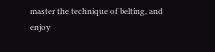master the technique of belting, and enjoy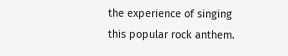the experience of singing this popular rock anthem.